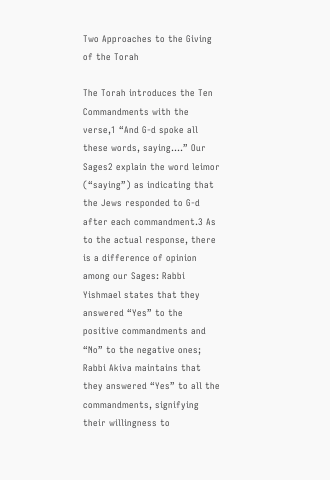Two Approaches to the Giving of the Torah

The Torah introduces the Ten Commandments with the verse,1 “And G‑d spoke all these words, saying....” Our Sages2 explain the word leimor (“saying”) as indicating that the Jews responded to G‑d after each commandment.3 As to the actual response, there is a difference of opinion among our Sages: Rabbi Yishmael states that they answered “Yes” to the positive commandments and “No” to the negative ones; Rabbi Akiva maintains that they answered “Yes” to all the commandments, signifying their willingness to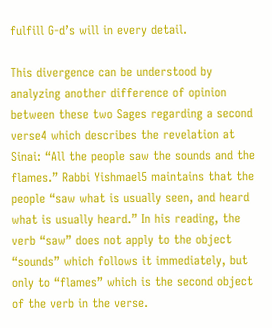fulfill G‑d’s will in every detail.

This divergence can be understood by analyzing another difference of opinion between these two Sages regarding a second verse4 which describes the revelation at Sinai: “All the people saw the sounds and the flames.” Rabbi Yishmael5 maintains that the people “saw what is usually seen, and heard what is usually heard.” In his reading, the verb “saw” does not apply to the object “sounds” which follows it immediately, but only to “flames” which is the second object of the verb in the verse.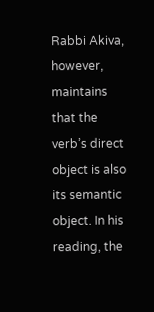Rabbi Akiva, however, maintains that the verb’s direct object is also its semantic object. In his reading, the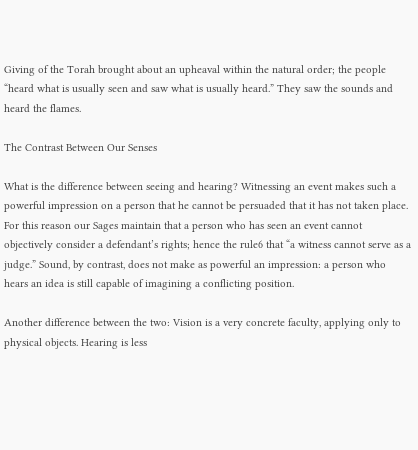Giving of the Torah brought about an upheaval within the natural order; the people “heard what is usually seen and saw what is usually heard.” They saw the sounds and heard the flames.

The Contrast Between Our Senses

What is the difference between seeing and hearing? Witnessing an event makes such a powerful impression on a person that he cannot be persuaded that it has not taken place. For this reason our Sages maintain that a person who has seen an event cannot objectively consider a defendant’s rights; hence the rule6 that “a witness cannot serve as a judge.” Sound, by contrast, does not make as powerful an impression: a person who hears an idea is still capable of imagining a conflicting position.

Another difference between the two: Vision is a very concrete faculty, applying only to physical objects. Hearing is less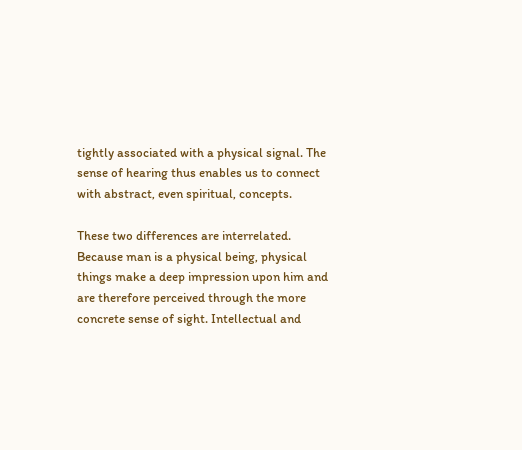tightly associated with a physical signal. The sense of hearing thus enables us to connect with abstract, even spiritual, concepts.

These two differences are interrelated. Because man is a physical being, physical things make a deep impression upon him and are therefore perceived through the more concrete sense of sight. Intellectual and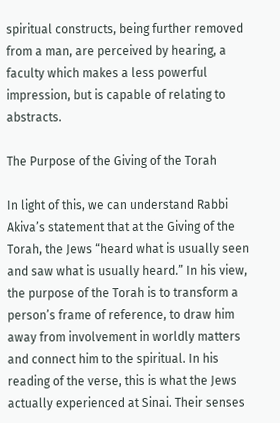spiritual constructs, being further removed from a man, are perceived by hearing, a faculty which makes a less powerful impression, but is capable of relating to abstracts.

The Purpose of the Giving of the Torah

In light of this, we can understand Rabbi Akiva’s statement that at the Giving of the Torah, the Jews “heard what is usually seen and saw what is usually heard.” In his view, the purpose of the Torah is to transform a person’s frame of reference, to draw him away from involvement in worldly matters and connect him to the spiritual. In his reading of the verse, this is what the Jews actually experienced at Sinai. Their senses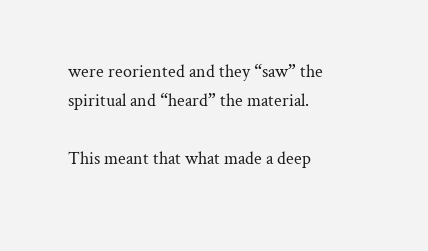were reoriented and they “saw” the spiritual and “heard” the material.

This meant that what made a deep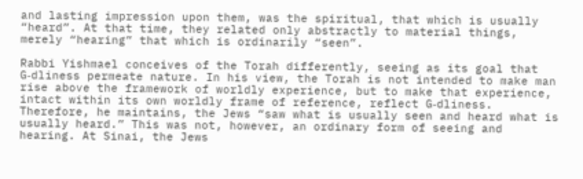and lasting impression upon them, was the spiritual, that which is usually “heard”. At that time, they related only abstractly to material things, merely “hearing” that which is ordinarily “seen”.

Rabbi Yishmael conceives of the Torah differently, seeing as its goal that G‑dliness permeate nature. In his view, the Torah is not intended to make man rise above the framework of worldly experience, but to make that experience, intact within its own worldly frame of reference, reflect G‑dliness. Therefore, he maintains, the Jews “saw what is usually seen and heard what is usually heard.” This was not, however, an ordinary form of seeing and hearing. At Sinai, the Jews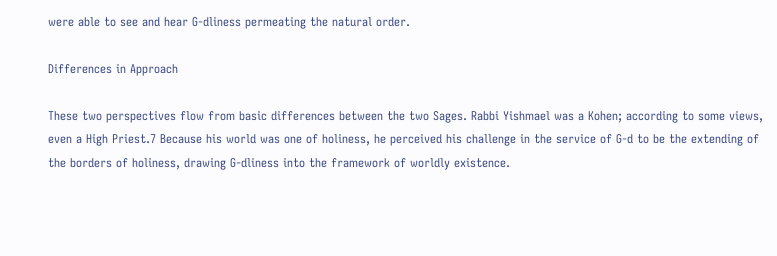were able to see and hear G‑dliness permeating the natural order.

Differences in Approach

These two perspectives flow from basic differences between the two Sages. Rabbi Yishmael was a Kohen; according to some views, even a High Priest.7 Because his world was one of holiness, he perceived his challenge in the service of G‑d to be the extending of the borders of holiness, drawing G‑dliness into the framework of worldly existence.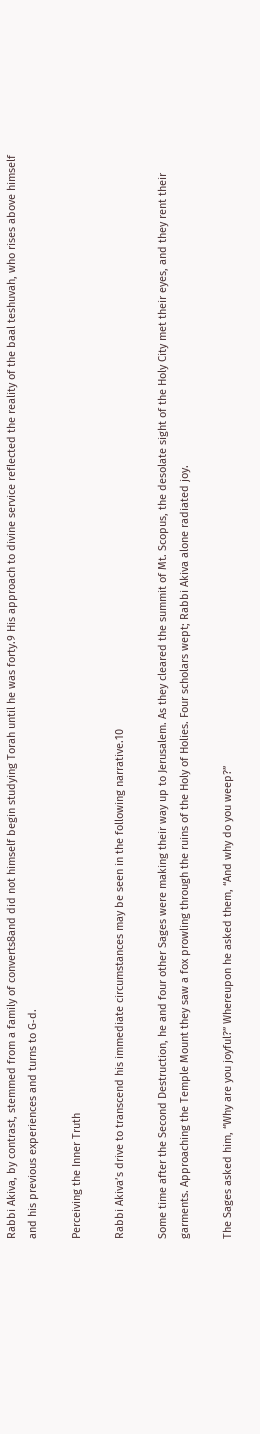Rabbi Akiva, by contrast, stemmed from a family of converts8and did not himself begin studying Torah until he was forty.9 His approach to divine service reflected the reality of the baal teshuvah, who rises above himself and his previous experiences and turns to G‑d.

Perceiving the Inner Truth

Rabbi Akiva’s drive to transcend his immediate circumstances may be seen in the following narrative.10

Some time after the Second Destruction, he and four other Sages were making their way up to Jerusalem. As they cleared the summit of Mt. Scopus, the desolate sight of the Holy City met their eyes, and they rent their garments. Approaching the Temple Mount they saw a fox prowling through the ruins of the Holy of Holies. Four scholars wept; Rabbi Akiva alone radiated joy.

The Sages asked him, “Why are you joyful?” Whereupon he asked them, “And why do you weep?”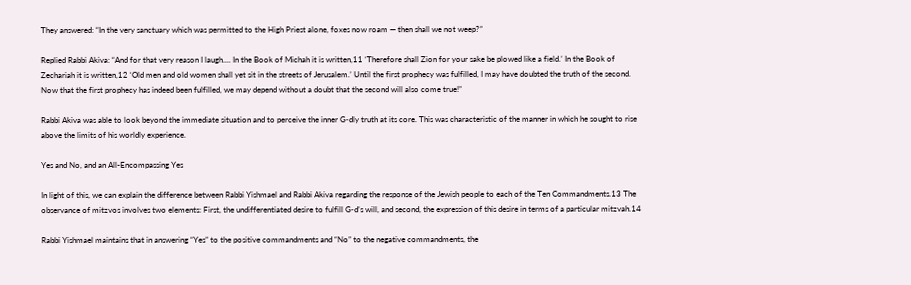They answered: “In the very sanctuary which was permitted to the High Priest alone, foxes now roam — then shall we not weep?”

Replied Rabbi Akiva: “And for that very reason I laugh.... In the Book of Michah it is written,11 ‘Therefore shall Zion for your sake be plowed like a field.’ In the Book of Zechariah it is written,12 ‘Old men and old women shall yet sit in the streets of Jerusalem.’ Until the first prophecy was fulfilled, I may have doubted the truth of the second. Now that the first prophecy has indeed been fulfilled, we may depend without a doubt that the second will also come true!”

Rabbi Akiva was able to look beyond the immediate situation and to perceive the inner G‑dly truth at its core. This was characteristic of the manner in which he sought to rise above the limits of his worldly experience.

Yes and No, and an All-Encompassing Yes

In light of this, we can explain the difference between Rabbi Yishmael and Rabbi Akiva regarding the response of the Jewish people to each of the Ten Commandments.13 The observance of mitzvos involves two elements: First, the undifferentiated desire to fulfill G‑d’s will, and second, the expression of this desire in terms of a particular mitzvah.14

Rabbi Yishmael maintains that in answering “Yes” to the positive commandments and “No” to the negative commandments, the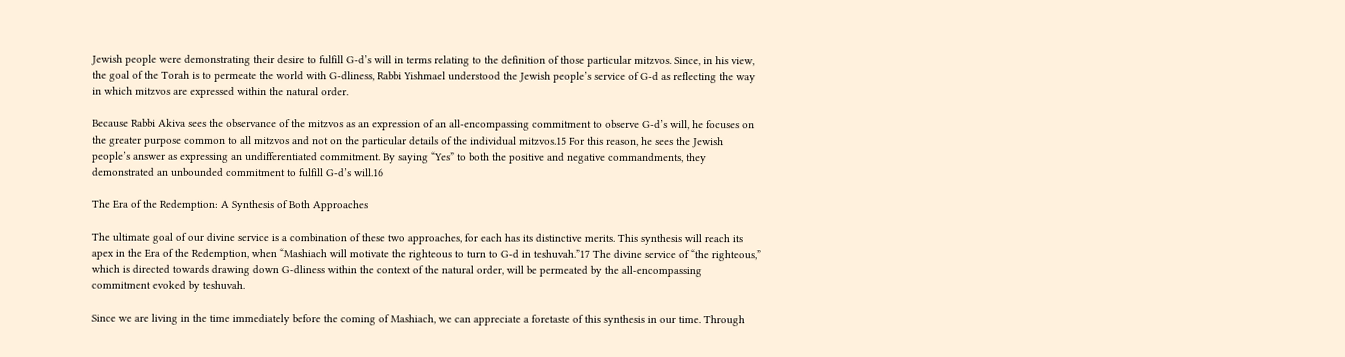Jewish people were demonstrating their desire to fulfill G‑d’s will in terms relating to the definition of those particular mitzvos. Since, in his view, the goal of the Torah is to permeate the world with G‑dliness, Rabbi Yishmael understood the Jewish people’s service of G‑d as reflecting the way in which mitzvos are expressed within the natural order.

Because Rabbi Akiva sees the observance of the mitzvos as an expression of an all-encompassing commitment to observe G‑d’s will, he focuses on the greater purpose common to all mitzvos and not on the particular details of the individual mitzvos.15 For this reason, he sees the Jewish people’s answer as expressing an undifferentiated commitment. By saying “Yes” to both the positive and negative commandments, they demonstrated an unbounded commitment to fulfill G‑d’s will.16

The Era of the Redemption: A Synthesis of Both Approaches

The ultimate goal of our divine service is a combination of these two approaches, for each has its distinctive merits. This synthesis will reach its apex in the Era of the Redemption, when “Mashiach will motivate the righteous to turn to G‑d in teshuvah.”17 The divine service of “the righteous,” which is directed towards drawing down G‑dliness within the context of the natural order, will be permeated by the all-encompassing commitment evoked by teshuvah.

Since we are living in the time immediately before the coming of Mashiach, we can appreciate a foretaste of this synthesis in our time. Through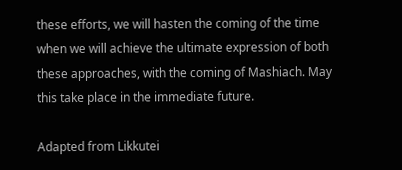these efforts, we will hasten the coming of the time when we will achieve the ultimate expression of both these approaches, with the coming of Mashiach. May this take place in the immediate future.

Adapted from Likkutei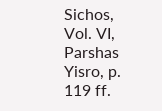Sichos, Vol. VI, Parshas Yisro, p. 119 ff.